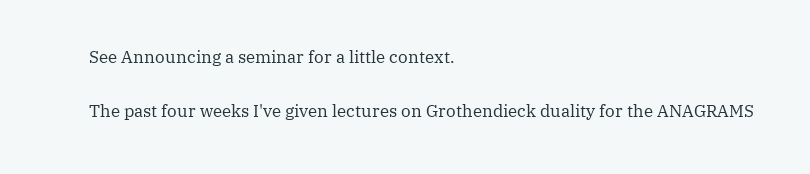See Announcing a seminar for a little context.

The past four weeks I've given lectures on Grothendieck duality for the ANAGRAMS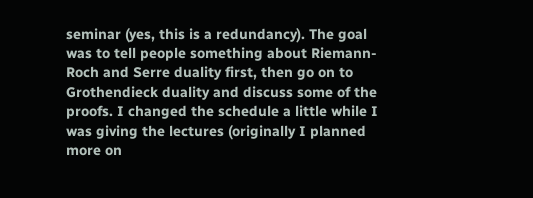seminar (yes, this is a redundancy). The goal was to tell people something about Riemann-Roch and Serre duality first, then go on to Grothendieck duality and discuss some of the proofs. I changed the schedule a little while I was giving the lectures (originally I planned more on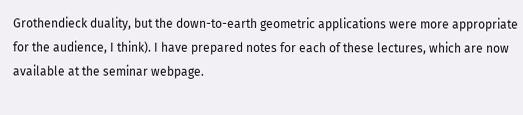Grothendieck duality, but the down-to-earth geometric applications were more appropriate for the audience, I think). I have prepared notes for each of these lectures, which are now available at the seminar webpage.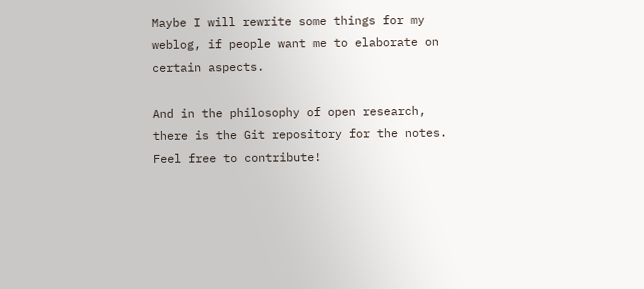Maybe I will rewrite some things for my weblog, if people want me to elaborate on certain aspects.

And in the philosophy of open research, there is the Git repository for the notes. Feel free to contribute!